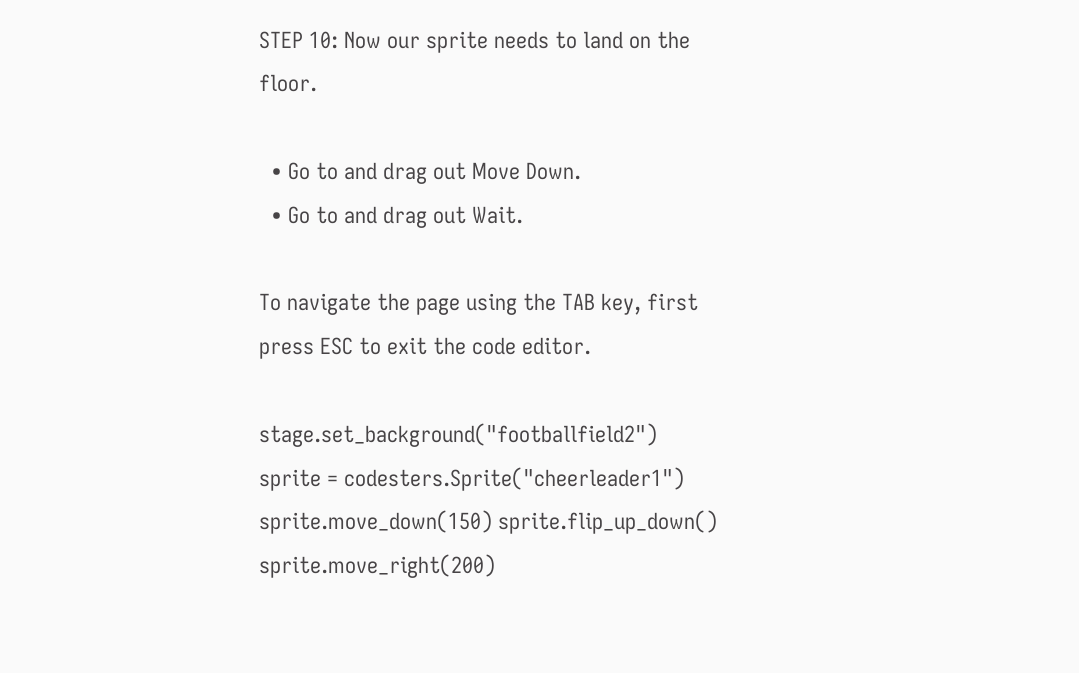STEP 10: Now our sprite needs to land on the floor.

  • Go to and drag out Move Down.
  • Go to and drag out Wait.

To navigate the page using the TAB key, first press ESC to exit the code editor.

stage.set_background("footballfield2") sprite = codesters.Sprite("cheerleader1") sprite.move_down(150) sprite.flip_up_down() sprite.move_right(200)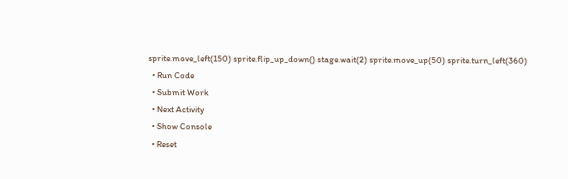sprite.move_left(150) sprite.flip_up_down() stage.wait(2) sprite.move_up(50) sprite.turn_left(360)
  • Run Code
  • Submit Work
  • Next Activity
  • Show Console
  • Reset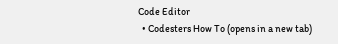Code Editor
  • Codesters How To (opens in a new tab)